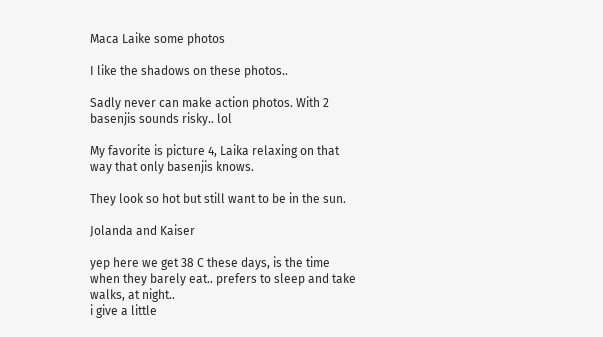Maca Laike some photos

I like the shadows on these photos..

Sadly never can make action photos. With 2 basenjis sounds risky.. lol

My favorite is picture 4, Laika relaxing on that way that only basenjis knows.

They look so hot but still want to be in the sun.

Jolanda and Kaiser

yep here we get 38 C these days, is the time when they barely eat.. prefers to sleep and take walks, at night..
i give a little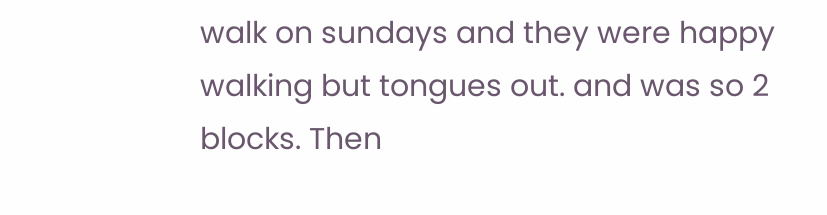walk on sundays and they were happy walking but tongues out. and was so 2 blocks. Then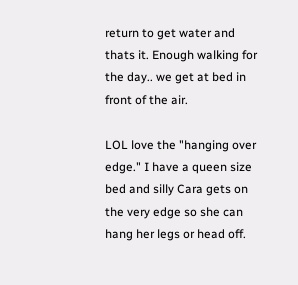return to get water and thats it. Enough walking for the day.. we get at bed in front of the air.

LOL love the "hanging over edge." I have a queen size bed and silly Cara gets on the very edge so she can hang her legs or head off.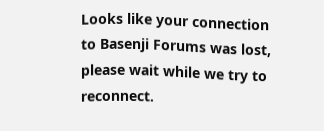Looks like your connection to Basenji Forums was lost, please wait while we try to reconnect.